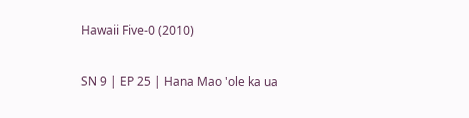Hawaii Five-0 (2010)

SN 9 | EP 25 | Hana Mao 'ole ka ua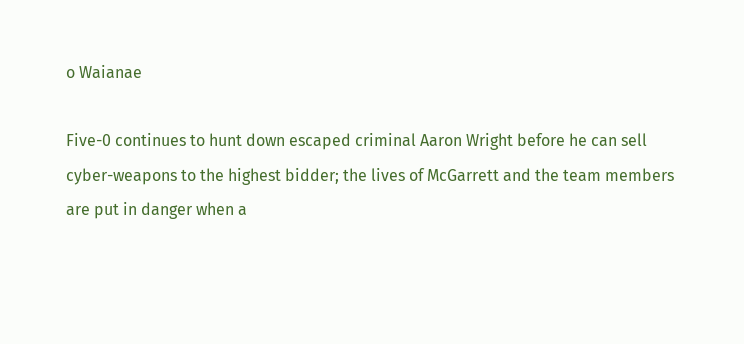o Waianae

Five-0 continues to hunt down escaped criminal Aaron Wright before he can sell cyber-weapons to the highest bidder; the lives of McGarrett and the team members are put in danger when a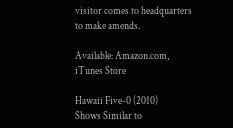visitor comes to headquarters to make amends.

Available: Amazon.com, iTunes Store

Hawaii Five-0 (2010)
Shows Similar to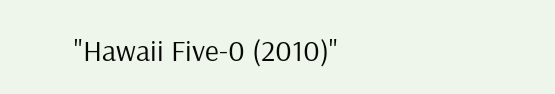"Hawaii Five-0 (2010)"